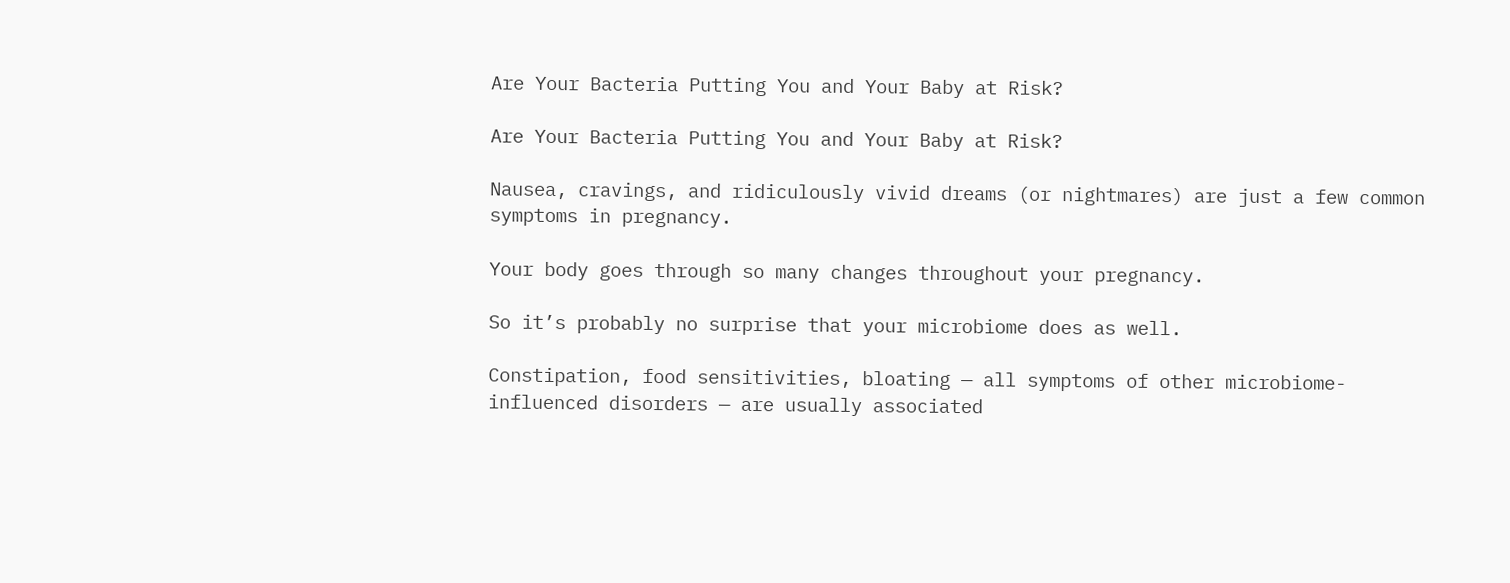Are Your Bacteria Putting You and Your Baby at Risk?

Are Your Bacteria Putting You and Your Baby at Risk?

Nausea, cravings, and ridiculously vivid dreams (or nightmares) are just a few common symptoms in pregnancy.

Your body goes through so many changes throughout your pregnancy.

So it’s probably no surprise that your microbiome does as well.

Constipation, food sensitivities, bloating — all symptoms of other microbiome-influenced disorders — are usually associated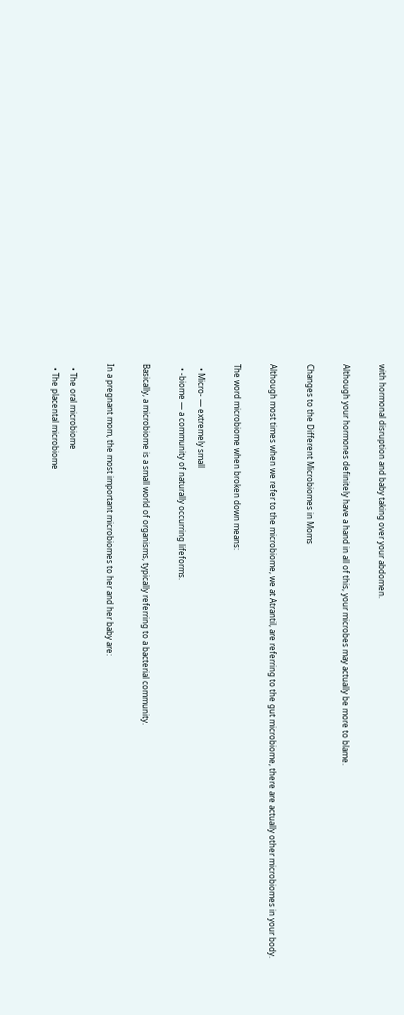with hormonal disruption and baby taking over your abdomen.

Although your hormones definitely have a hand in all of this, your microbes may actually be more to blame.

Changes to the Different Microbiomes in Moms

Although most times when we refer to the microbiome, we at Atrantil, are referring to the gut microbiome, there are actually other microbiomes in your body.

The word microbiome when broken down means:

  • Micro- — extremely small
  • -biome — a community of naturally occurring lifeforms.

Basically, a microbiome is a small world of organisms, typically referring to a bacterial community.

In a pregnant mom, the most important microbiomes to her and her baby are:

  • The oral microbiome
  • The placental microbiome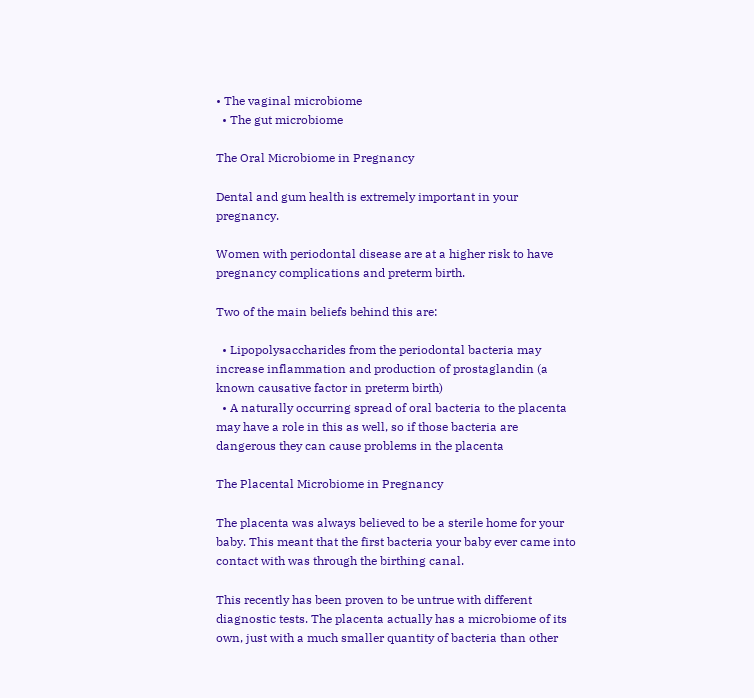• The vaginal microbiome
  • The gut microbiome

The Oral Microbiome in Pregnancy

Dental and gum health is extremely important in your pregnancy.

Women with periodontal disease are at a higher risk to have pregnancy complications and preterm birth.

Two of the main beliefs behind this are:

  • Lipopolysaccharides from the periodontal bacteria may increase inflammation and production of prostaglandin (a known causative factor in preterm birth)
  • A naturally occurring spread of oral bacteria to the placenta may have a role in this as well, so if those bacteria are dangerous they can cause problems in the placenta

The Placental Microbiome in Pregnancy

The placenta was always believed to be a sterile home for your baby. This meant that the first bacteria your baby ever came into contact with was through the birthing canal.

This recently has been proven to be untrue with different diagnostic tests. The placenta actually has a microbiome of its own, just with a much smaller quantity of bacteria than other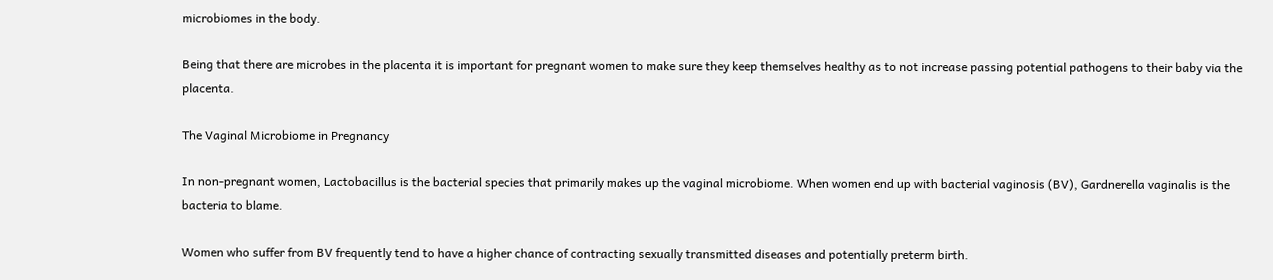microbiomes in the body.

Being that there are microbes in the placenta it is important for pregnant women to make sure they keep themselves healthy as to not increase passing potential pathogens to their baby via the placenta.

The Vaginal Microbiome in Pregnancy

In non-pregnant women, Lactobacillus is the bacterial species that primarily makes up the vaginal microbiome. When women end up with bacterial vaginosis (BV), Gardnerella vaginalis is the bacteria to blame.

Women who suffer from BV frequently tend to have a higher chance of contracting sexually transmitted diseases and potentially preterm birth.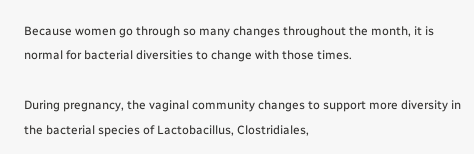Because women go through so many changes throughout the month, it is normal for bacterial diversities to change with those times.

During pregnancy, the vaginal community changes to support more diversity in the bacterial species of Lactobacillus, Clostridiales,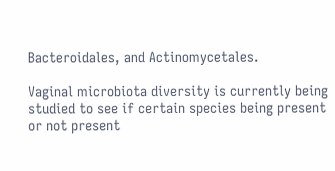Bacteroidales, and Actinomycetales.

Vaginal microbiota diversity is currently being studied to see if certain species being present or not present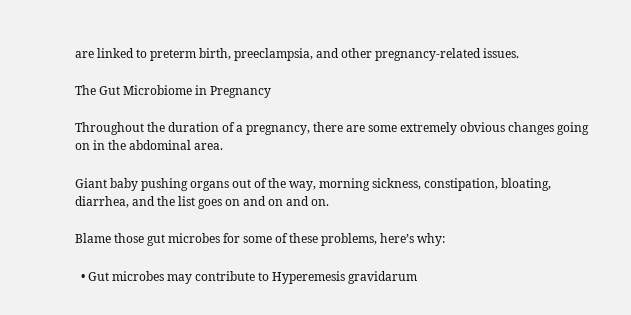are linked to preterm birth, preeclampsia, and other pregnancy-related issues.

The Gut Microbiome in Pregnancy

Throughout the duration of a pregnancy, there are some extremely obvious changes going on in the abdominal area.

Giant baby pushing organs out of the way, morning sickness, constipation, bloating, diarrhea, and the list goes on and on and on.

Blame those gut microbes for some of these problems, here’s why:

  • Gut microbes may contribute to Hyperemesis gravidarum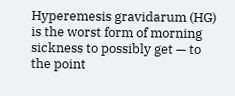Hyperemesis gravidarum (HG) is the worst form of morning sickness to possibly get — to the point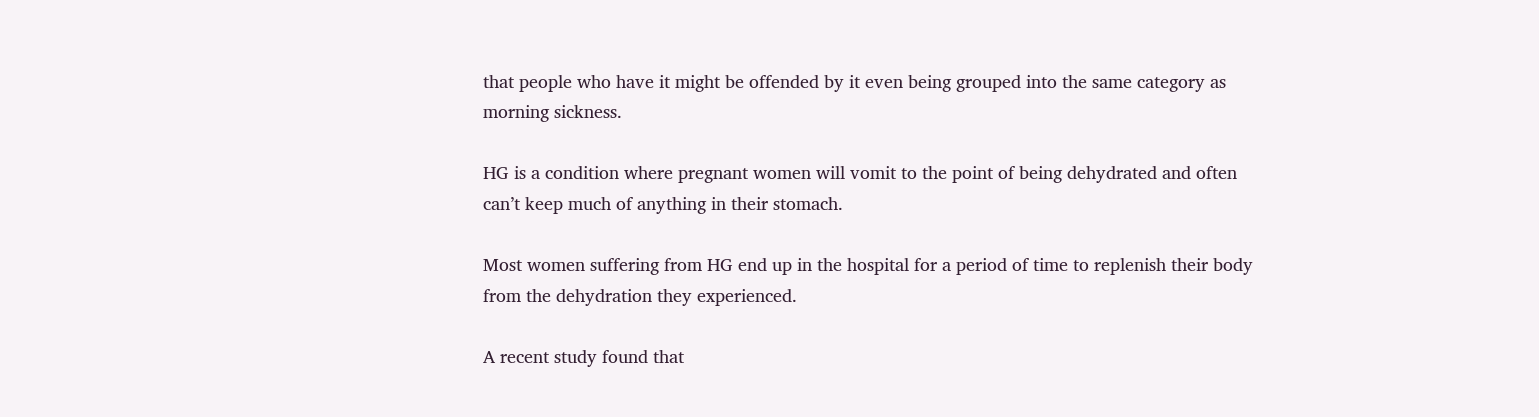that people who have it might be offended by it even being grouped into the same category as morning sickness.

HG is a condition where pregnant women will vomit to the point of being dehydrated and often can’t keep much of anything in their stomach.

Most women suffering from HG end up in the hospital for a period of time to replenish their body from the dehydration they experienced.

A recent study found that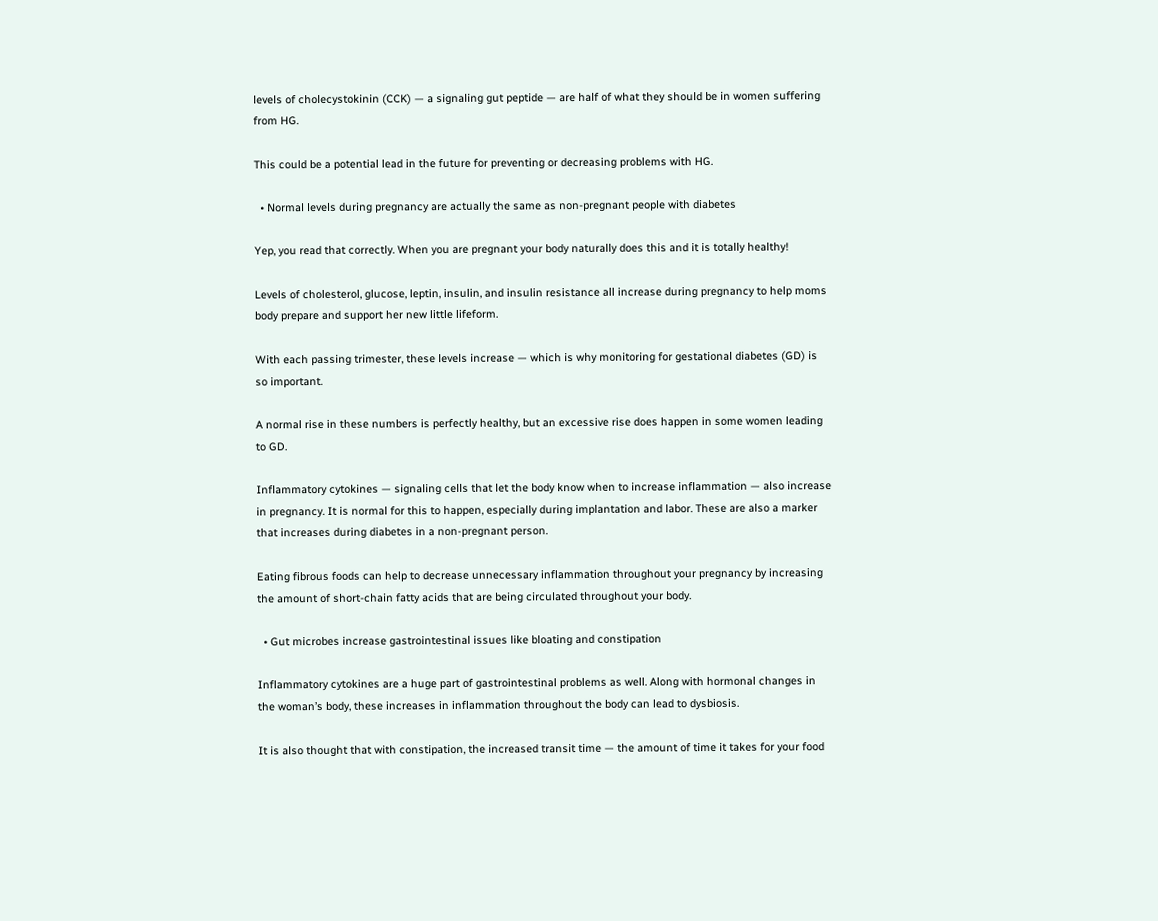levels of cholecystokinin (CCK) — a signaling gut peptide — are half of what they should be in women suffering from HG.

This could be a potential lead in the future for preventing or decreasing problems with HG.

  • Normal levels during pregnancy are actually the same as non-pregnant people with diabetes

Yep, you read that correctly. When you are pregnant your body naturally does this and it is totally healthy!

Levels of cholesterol, glucose, leptin, insulin, and insulin resistance all increase during pregnancy to help moms body prepare and support her new little lifeform.

With each passing trimester, these levels increase — which is why monitoring for gestational diabetes (GD) is so important.

A normal rise in these numbers is perfectly healthy, but an excessive rise does happen in some women leading to GD.

Inflammatory cytokines — signaling cells that let the body know when to increase inflammation — also increase in pregnancy. It is normal for this to happen, especially during implantation and labor. These are also a marker that increases during diabetes in a non-pregnant person.

Eating fibrous foods can help to decrease unnecessary inflammation throughout your pregnancy by increasing the amount of short-chain fatty acids that are being circulated throughout your body.

  • Gut microbes increase gastrointestinal issues like bloating and constipation

Inflammatory cytokines are a huge part of gastrointestinal problems as well. Along with hormonal changes in the woman’s body, these increases in inflammation throughout the body can lead to dysbiosis.

It is also thought that with constipation, the increased transit time — the amount of time it takes for your food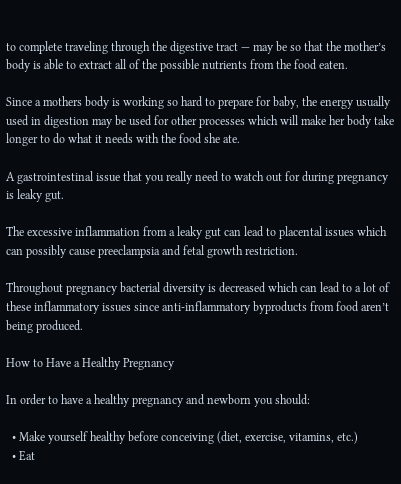to complete traveling through the digestive tract — may be so that the mother’s body is able to extract all of the possible nutrients from the food eaten.

Since a mothers body is working so hard to prepare for baby, the energy usually used in digestion may be used for other processes which will make her body take longer to do what it needs with the food she ate.

A gastrointestinal issue that you really need to watch out for during pregnancy is leaky gut.

The excessive inflammation from a leaky gut can lead to placental issues which can possibly cause preeclampsia and fetal growth restriction.

Throughout pregnancy bacterial diversity is decreased which can lead to a lot of these inflammatory issues since anti-inflammatory byproducts from food aren’t being produced.

How to Have a Healthy Pregnancy

In order to have a healthy pregnancy and newborn you should:

  • Make yourself healthy before conceiving (diet, exercise, vitamins, etc.)
  • Eat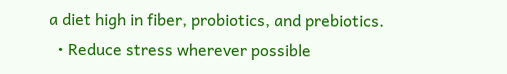a diet high in fiber, probiotics, and prebiotics.
  • Reduce stress wherever possible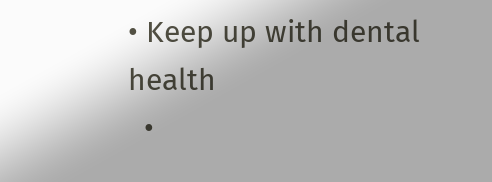• Keep up with dental health
  •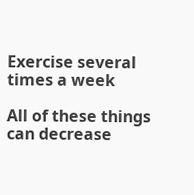Exercise several times a week

All of these things can decrease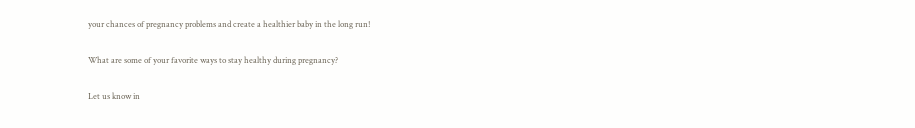your chances of pregnancy problems and create a healthier baby in the long run!

What are some of your favorite ways to stay healthy during pregnancy?

Let us know in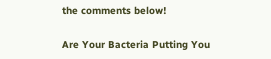the comments below!

Are Your Bacteria Putting You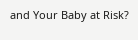and Your Baby at Risk?